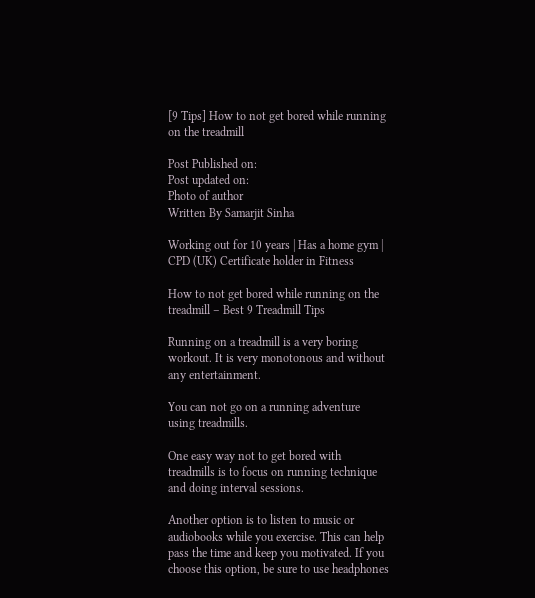[9 Tips] How to not get bored while running on the treadmill

Post Published on:
Post updated on:
Photo of author
Written By Samarjit Sinha

Working out for 10 years | Has a home gym | CPD (UK) Certificate holder in Fitness

How to not get bored while running on the treadmill – Best 9 Treadmill Tips

Running on a treadmill is a very boring workout. It is very monotonous and without any entertainment.

You can not go on a running adventure using treadmills.

One easy way not to get bored with treadmills is to focus on running technique and doing interval sessions.

Another option is to listen to music or audiobooks while you exercise. This can help pass the time and keep you motivated. If you choose this option, be sure to use headphones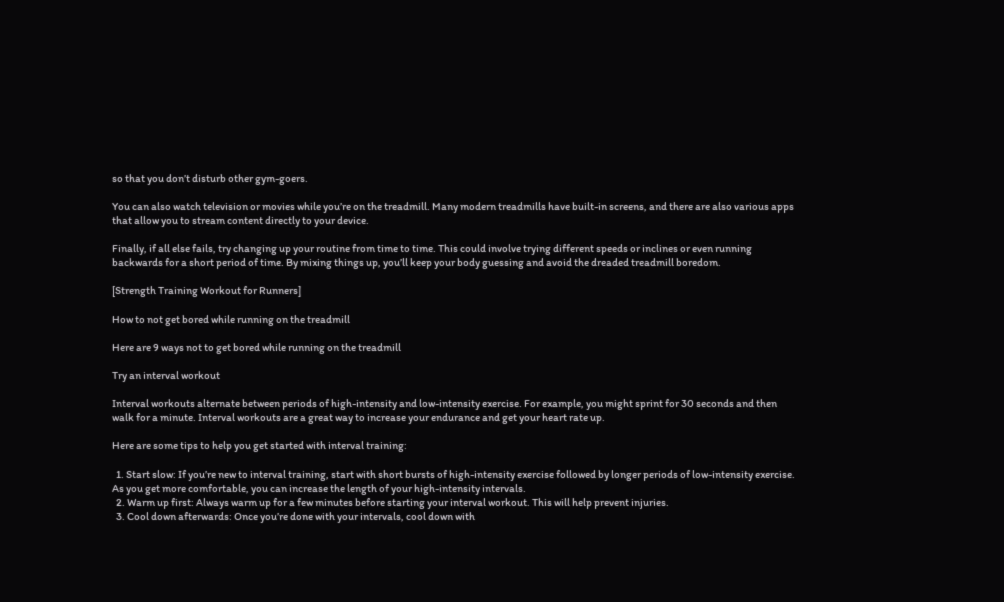so that you don’t disturb other gym-goers.

You can also watch television or movies while you’re on the treadmill. Many modern treadmills have built-in screens, and there are also various apps that allow you to stream content directly to your device.

Finally, if all else fails, try changing up your routine from time to time. This could involve trying different speeds or inclines or even running backwards for a short period of time. By mixing things up, you’ll keep your body guessing and avoid the dreaded treadmill boredom.

[Strength Training Workout for Runners]

How to not get bored while running on the treadmill

Here are 9 ways not to get bored while running on the treadmill

Try an interval workout

Interval workouts alternate between periods of high-intensity and low-intensity exercise. For example, you might sprint for 30 seconds and then walk for a minute. Interval workouts are a great way to increase your endurance and get your heart rate up.

Here are some tips to help you get started with interval training:

  1. Start slow: If you’re new to interval training, start with short bursts of high-intensity exercise followed by longer periods of low-intensity exercise. As you get more comfortable, you can increase the length of your high-intensity intervals.
  2. Warm up first: Always warm up for a few minutes before starting your interval workout. This will help prevent injuries.
  3. Cool down afterwards: Once you’re done with your intervals, cool down with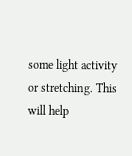some light activity or stretching. This will help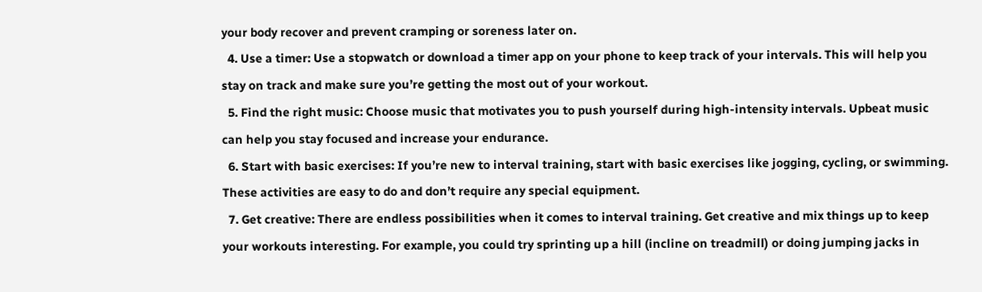your body recover and prevent cramping or soreness later on.
  4. Use a timer: Use a stopwatch or download a timer app on your phone to keep track of your intervals. This will help you stay on track and make sure you’re getting the most out of your workout.
  5. Find the right music: Choose music that motivates you to push yourself during high-intensity intervals. Upbeat music can help you stay focused and increase your endurance.
  6. Start with basic exercises: If you’re new to interval training, start with basic exercises like jogging, cycling, or swimming. These activities are easy to do and don’t require any special equipment.
  7. Get creative: There are endless possibilities when it comes to interval training. Get creative and mix things up to keep your workouts interesting. For example, you could try sprinting up a hill (incline on treadmill) or doing jumping jacks in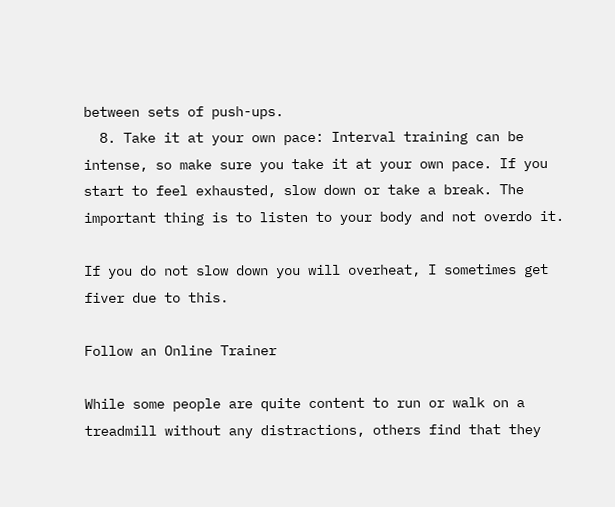between sets of push-ups.
  8. Take it at your own pace: Interval training can be intense, so make sure you take it at your own pace. If you start to feel exhausted, slow down or take a break. The important thing is to listen to your body and not overdo it.

If you do not slow down you will overheat, I sometimes get fiver due to this.

Follow an Online Trainer

While some people are quite content to run or walk on a treadmill without any distractions, others find that they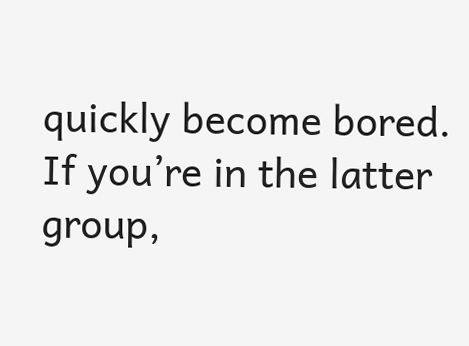quickly become bored. If you’re in the latter group,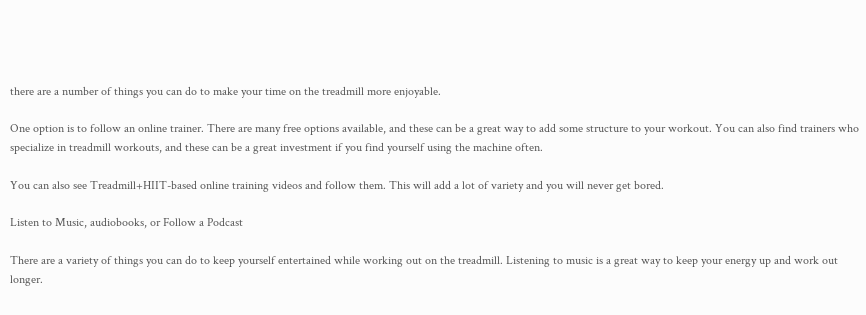there are a number of things you can do to make your time on the treadmill more enjoyable.

One option is to follow an online trainer. There are many free options available, and these can be a great way to add some structure to your workout. You can also find trainers who specialize in treadmill workouts, and these can be a great investment if you find yourself using the machine often.

You can also see Treadmill+HIIT-based online training videos and follow them. This will add a lot of variety and you will never get bored.

Listen to Music, audiobooks, or Follow a Podcast

There are a variety of things you can do to keep yourself entertained while working out on the treadmill. Listening to music is a great way to keep your energy up and work out longer.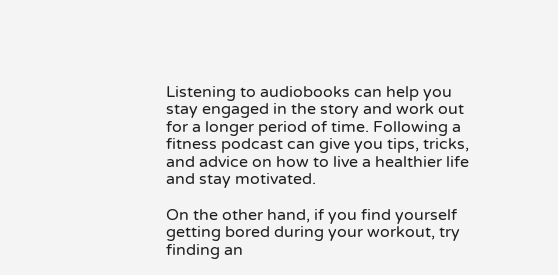Listening to audiobooks can help you stay engaged in the story and work out for a longer period of time. Following a fitness podcast can give you tips, tricks, and advice on how to live a healthier life and stay motivated.

On the other hand, if you find yourself getting bored during your workout, try finding an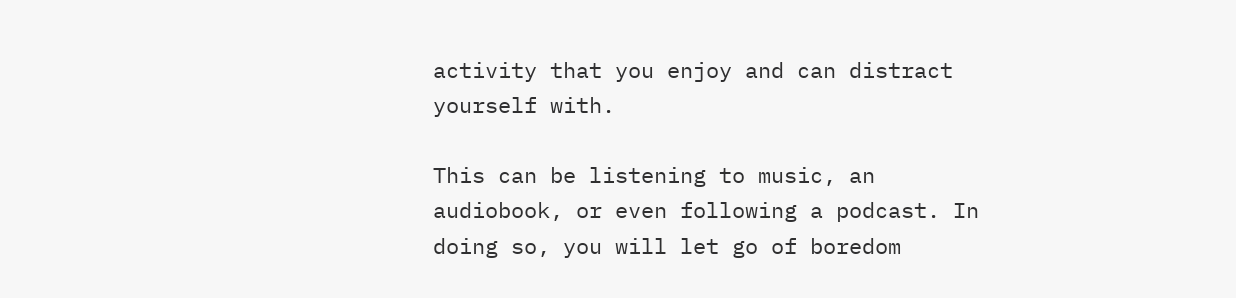activity that you enjoy and can distract yourself with.

This can be listening to music, an audiobook, or even following a podcast. In doing so, you will let go of boredom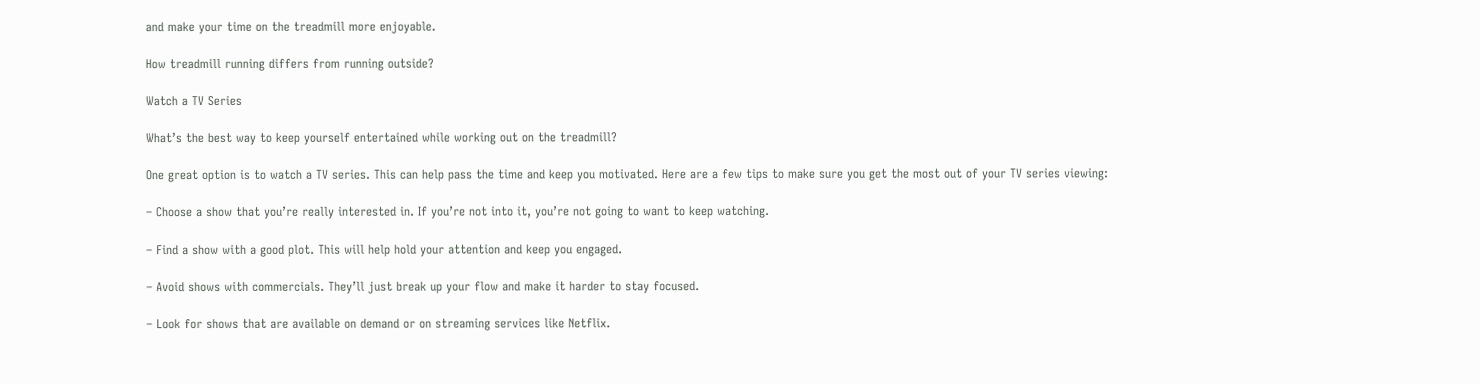and make your time on the treadmill more enjoyable.

How treadmill running differs from running outside?

Watch a TV Series

What’s the best way to keep yourself entertained while working out on the treadmill?

One great option is to watch a TV series. This can help pass the time and keep you motivated. Here are a few tips to make sure you get the most out of your TV series viewing:

– Choose a show that you’re really interested in. If you’re not into it, you’re not going to want to keep watching.

– Find a show with a good plot. This will help hold your attention and keep you engaged.

– Avoid shows with commercials. They’ll just break up your flow and make it harder to stay focused.

– Look for shows that are available on demand or on streaming services like Netflix.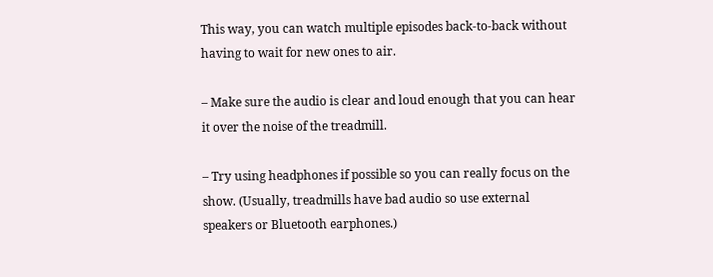This way, you can watch multiple episodes back-to-back without having to wait for new ones to air.

– Make sure the audio is clear and loud enough that you can hear it over the noise of the treadmill.

– Try using headphones if possible so you can really focus on the show. (Usually, treadmills have bad audio so use external speakers or Bluetooth earphones.)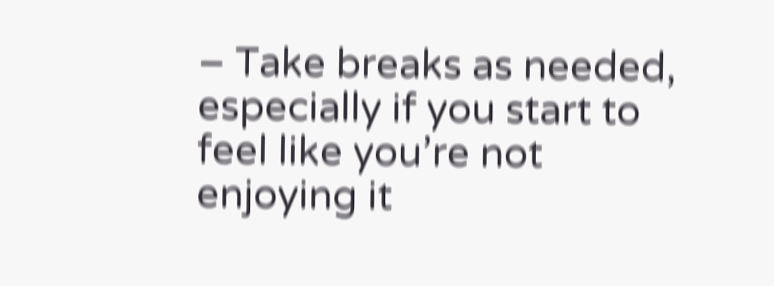– Take breaks as needed, especially if you start to feel like you’re not enjoying it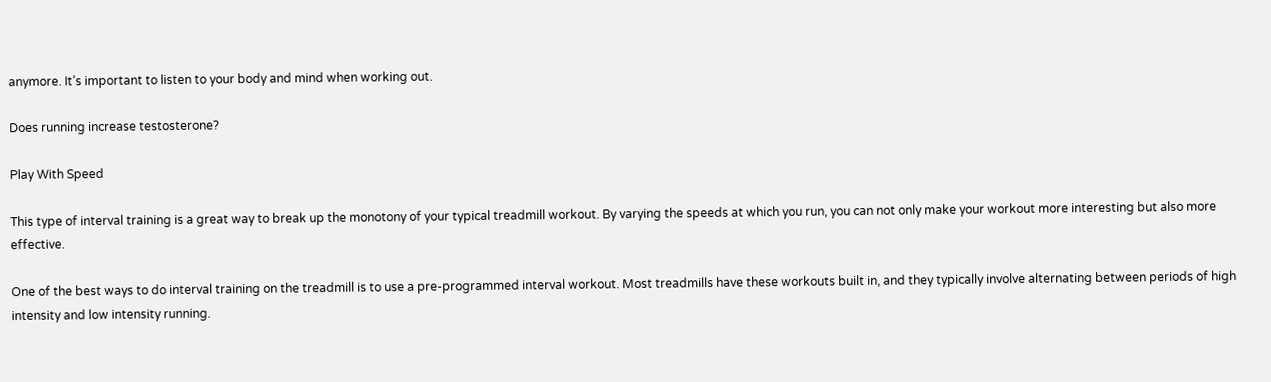anymore. It’s important to listen to your body and mind when working out.

Does running increase testosterone?

Play With Speed

This type of interval training is a great way to break up the monotony of your typical treadmill workout. By varying the speeds at which you run, you can not only make your workout more interesting but also more effective.

One of the best ways to do interval training on the treadmill is to use a pre-programmed interval workout. Most treadmills have these workouts built in, and they typically involve alternating between periods of high intensity and low intensity running.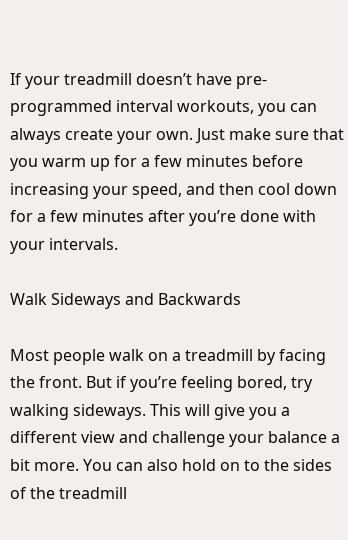If your treadmill doesn’t have pre-programmed interval workouts, you can always create your own. Just make sure that you warm up for a few minutes before increasing your speed, and then cool down for a few minutes after you’re done with your intervals.

Walk Sideways and Backwards

Most people walk on a treadmill by facing the front. But if you’re feeling bored, try walking sideways. This will give you a different view and challenge your balance a bit more. You can also hold on to the sides of the treadmill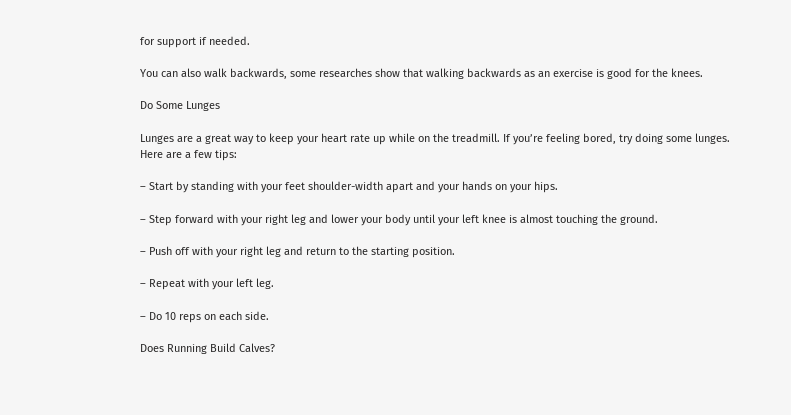for support if needed.

You can also walk backwards, some researches show that walking backwards as an exercise is good for the knees.

Do Some Lunges

Lunges are a great way to keep your heart rate up while on the treadmill. If you’re feeling bored, try doing some lunges. Here are a few tips:

– Start by standing with your feet shoulder-width apart and your hands on your hips.

– Step forward with your right leg and lower your body until your left knee is almost touching the ground.

– Push off with your right leg and return to the starting position.

– Repeat with your left leg.

– Do 10 reps on each side.

Does Running Build Calves?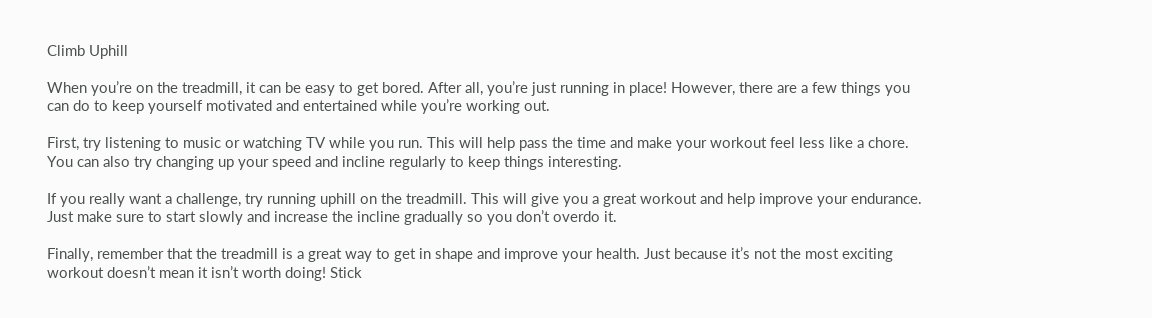Climb Uphill

When you’re on the treadmill, it can be easy to get bored. After all, you’re just running in place! However, there are a few things you can do to keep yourself motivated and entertained while you’re working out.

First, try listening to music or watching TV while you run. This will help pass the time and make your workout feel less like a chore. You can also try changing up your speed and incline regularly to keep things interesting.

If you really want a challenge, try running uphill on the treadmill. This will give you a great workout and help improve your endurance. Just make sure to start slowly and increase the incline gradually so you don’t overdo it.

Finally, remember that the treadmill is a great way to get in shape and improve your health. Just because it’s not the most exciting workout doesn’t mean it isn’t worth doing! Stick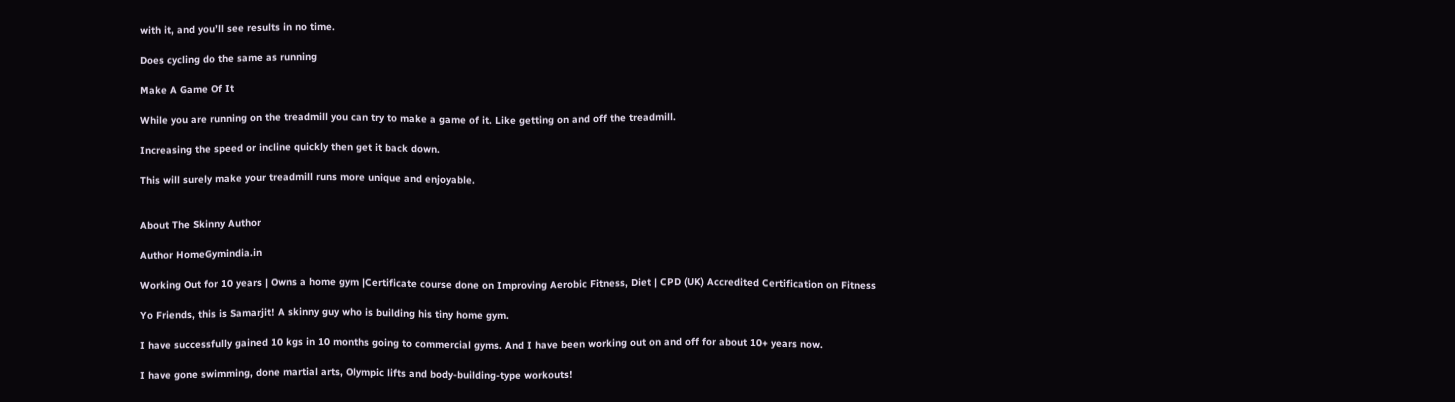with it, and you’ll see results in no time.

Does cycling do the same as running

Make A Game Of It

While you are running on the treadmill you can try to make a game of it. Like getting on and off the treadmill.

Increasing the speed or incline quickly then get it back down.

This will surely make your treadmill runs more unique and enjoyable.


About The Skinny Author

Author HomeGymindia.in

Working Out for 10 years | Owns a home gym |Certificate course done on Improving Aerobic Fitness, Diet | CPD (UK) Accredited Certification on Fitness

Yo Friends, this is Samarjit! A skinny guy who is building his tiny home gym.

I have successfully gained 10 kgs in 10 months going to commercial gyms. And I have been working out on and off for about 10+ years now.

I have gone swimming, done martial arts, Olympic lifts and body-building-type workouts!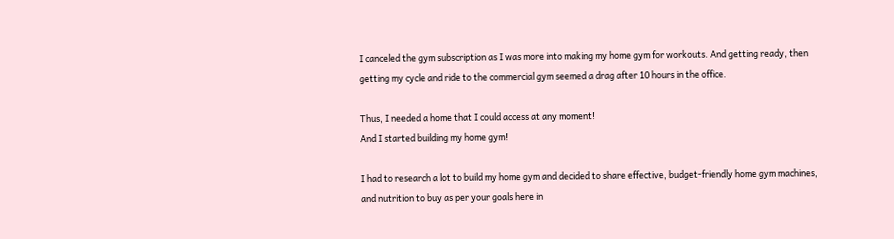I canceled the gym subscription as I was more into making my home gym for workouts. And getting ready, then getting my cycle and ride to the commercial gym seemed a drag after 10 hours in the office.

Thus, I needed a home that I could access at any moment!
And I started building my home gym!

I had to research a lot to build my home gym and decided to share effective, budget-friendly home gym machines, and nutrition to buy as per your goals here in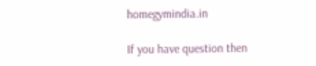homegymindia.in

If you have question then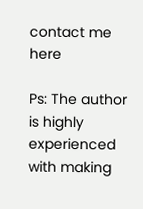contact me here

Ps: The author is highly experienced with making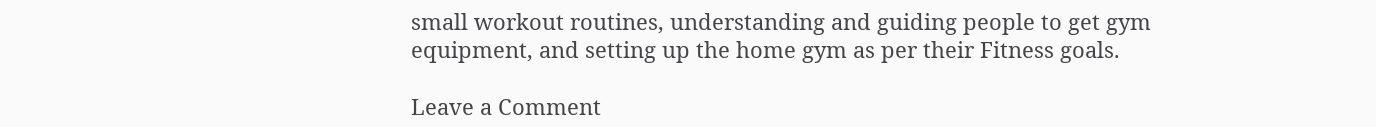small workout routines, understanding and guiding people to get gym equipment, and setting up the home gym as per their Fitness goals.

Leave a Comment